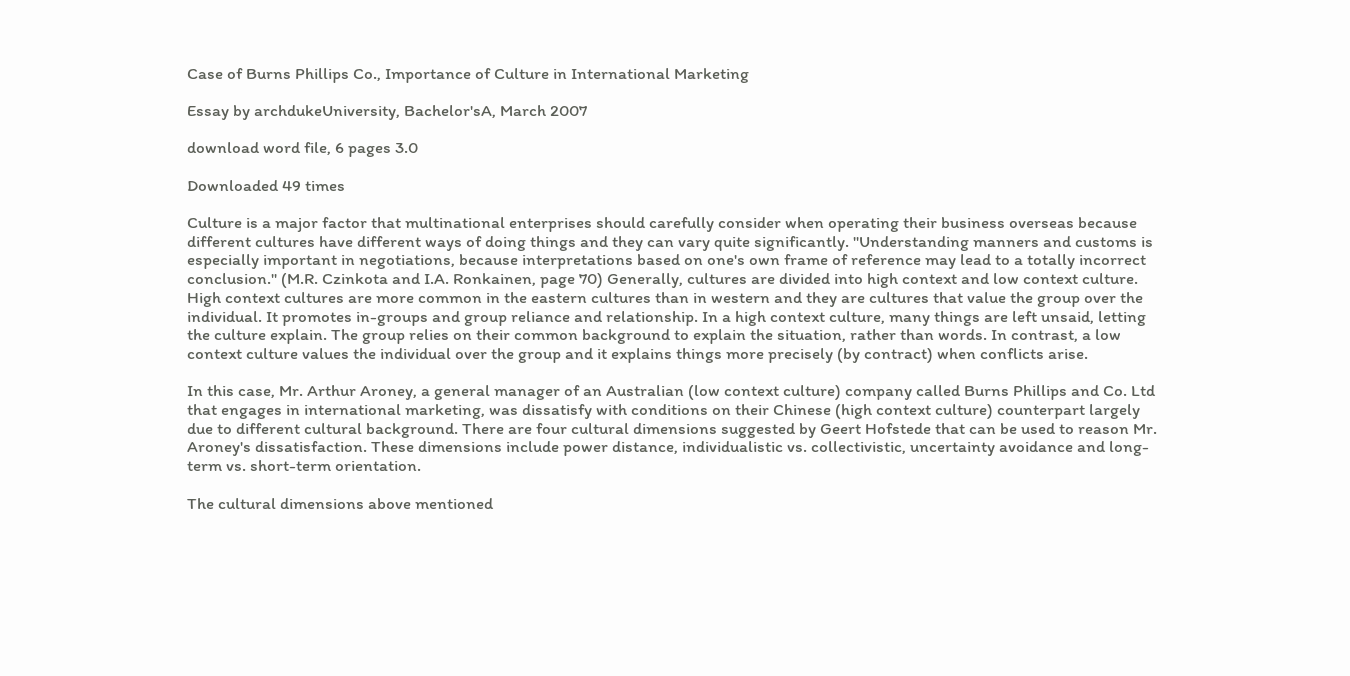Case of Burns Phillips Co., Importance of Culture in International Marketing

Essay by archdukeUniversity, Bachelor'sA, March 2007

download word file, 6 pages 3.0

Downloaded 49 times

Culture is a major factor that multinational enterprises should carefully consider when operating their business overseas because different cultures have different ways of doing things and they can vary quite significantly. "Understanding manners and customs is especially important in negotiations, because interpretations based on one's own frame of reference may lead to a totally incorrect conclusion." (M.R. Czinkota and I.A. Ronkainen, page 70) Generally, cultures are divided into high context and low context culture. High context cultures are more common in the eastern cultures than in western and they are cultures that value the group over the individual. It promotes in-groups and group reliance and relationship. In a high context culture, many things are left unsaid, letting the culture explain. The group relies on their common background to explain the situation, rather than words. In contrast, a low context culture values the individual over the group and it explains things more precisely (by contract) when conflicts arise.

In this case, Mr. Arthur Aroney, a general manager of an Australian (low context culture) company called Burns Phillips and Co. Ltd that engages in international marketing, was dissatisfy with conditions on their Chinese (high context culture) counterpart largely due to different cultural background. There are four cultural dimensions suggested by Geert Hofstede that can be used to reason Mr. Aroney's dissatisfaction. These dimensions include power distance, individualistic vs. collectivistic, uncertainty avoidance and long-term vs. short-term orientation.

The cultural dimensions above mentioned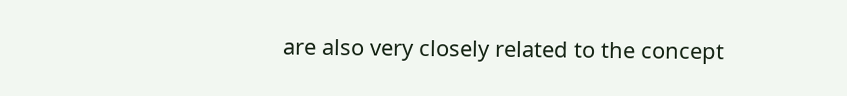are also very closely related to the concept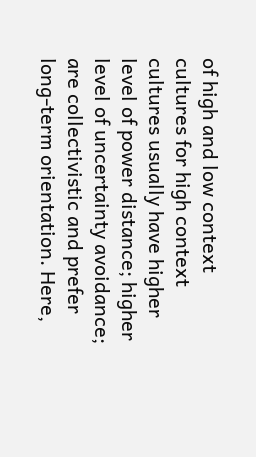of high and low context cultures for high context cultures usually have higher level of power distance; higher level of uncertainty avoidance; are collectivistic and prefer long-term orientation. Here,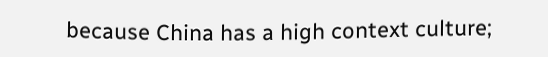because China has a high context culture;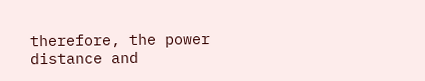therefore, the power distance and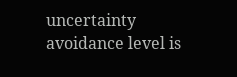uncertainty avoidance level is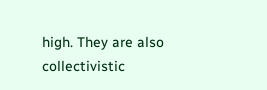high. They are also collectivistic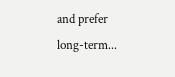and prefer long-term...